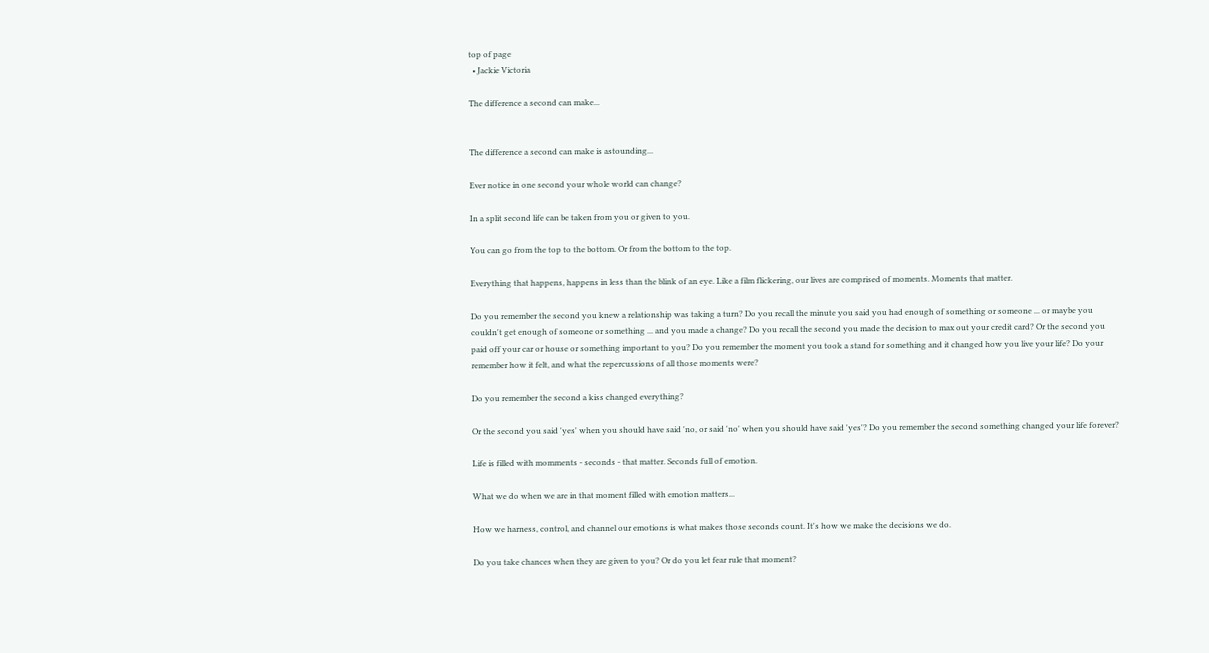top of page
  • Jackie Victoria

The difference a second can make...


The difference a second can make is astounding...

Ever notice in one second your whole world can change?

In a split second life can be taken from you or given to you.

You can go from the top to the bottom. Or from the bottom to the top.

Everything that happens, happens in less than the blink of an eye. Like a film flickering, our lives are comprised of moments. Moments that matter.

Do you remember the second you knew a relationship was taking a turn? Do you recall the minute you said you had enough of something or someone ... or maybe you couldn't get enough of someone or something ... and you made a change? Do you recall the second you made the decision to max out your credit card? Or the second you paid off your car or house or something important to you? Do you remember the moment you took a stand for something and it changed how you live your life? Do your remember how it felt, and what the repercussions of all those moments were?

Do you remember the second a kiss changed everything?

Or the second you said 'yes' when you should have said 'no, or said 'no' when you should have said 'yes'? Do you remember the second something changed your life forever?

Life is filled with momments - seconds - that matter. Seconds full of emotion.

What we do when we are in that moment filled with emotion matters...

How we harness, control, and channel our emotions is what makes those seconds count. It's how we make the decisions we do.

Do you take chances when they are given to you? Or do you let fear rule that moment?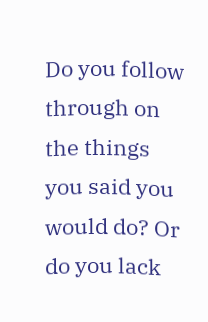Do you follow through on the things you said you would do? Or do you lack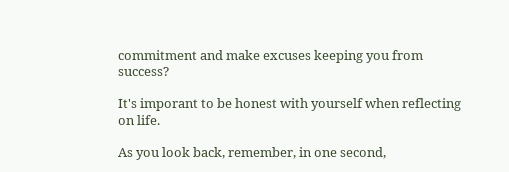commitment and make excuses keeping you from success?

It's imporant to be honest with yourself when reflecting on life.

As you look back, remember, in one second,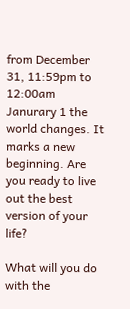from December 31, 11:59pm to 12:00am Janurary 1 the world changes. It marks a new beginning. Are you ready to live out the best version of your life?

What will you do with the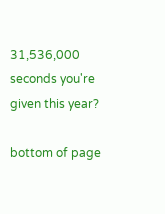31,536,000 seconds you're given this year?

bottom of page